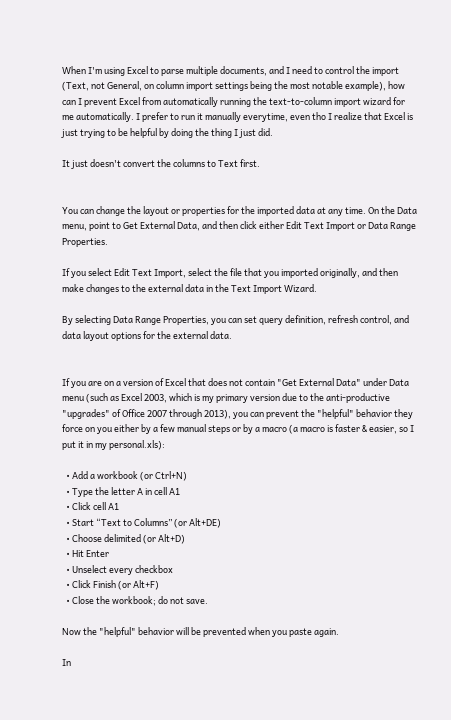When I'm using Excel to parse multiple documents, and I need to control the import (Text, not General, on column import settings being the most notable example), how can I prevent Excel from automatically running the text-to-column import wizard for me automatically. I prefer to run it manually everytime, even tho I realize that Excel is just trying to be helpful by doing the thing I just did.

It just doesn't convert the columns to Text first.


You can change the layout or properties for the imported data at any time. On the Data menu, point to Get External Data, and then click either Edit Text Import or Data Range Properties.

If you select Edit Text Import, select the file that you imported originally, and then make changes to the external data in the Text Import Wizard.

By selecting Data Range Properties, you can set query definition, refresh control, and data layout options for the external data.


If you are on a version of Excel that does not contain "Get External Data" under Data menu (such as Excel 2003, which is my primary version due to the anti-productive "upgrades" of Office 2007 through 2013), you can prevent the "helpful" behavior they force on you either by a few manual steps or by a macro (a macro is faster & easier, so I put it in my personal.xls):

  • Add a workbook (or Ctrl+N)
  • Type the letter A in cell A1
  • Click cell A1
  • Start “Text to Columns” (or Alt+DE)
  • Choose delimited (or Alt+D)
  • Hit Enter
  • Unselect every checkbox
  • Click Finish (or Alt+F)
  • Close the workbook; do not save.

Now the "helpful" behavior will be prevented when you paste again.

In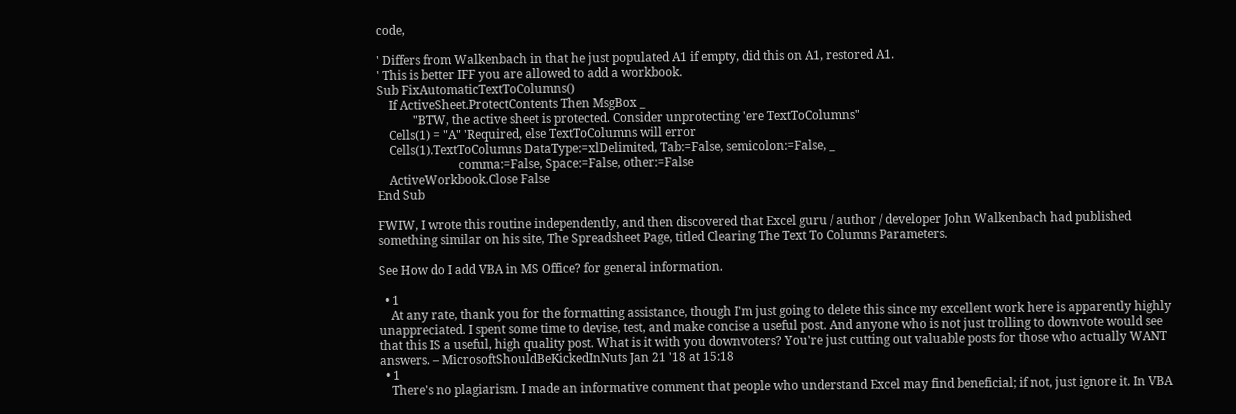code,

' Differs from Walkenbach in that he just populated A1 if empty, did this on A1, restored A1.
' This is better IFF you are allowed to add a workbook.
Sub FixAutomaticTextToColumns()
    If ActiveSheet.ProtectContents Then MsgBox _
            "BTW, the active sheet is protected. Consider unprotecting 'ere TextToColumns"
    Cells(1) = "A" 'Required, else TextToColumns will error
    Cells(1).TextToColumns DataType:=xlDelimited, Tab:=False, semicolon:=False, _
                           comma:=False, Space:=False, other:=False
    ActiveWorkbook.Close False
End Sub

FWIW, I wrote this routine independently, and then discovered that Excel guru / author / developer John Walkenbach had published something similar on his site, The Spreadsheet Page, titled Clearing The Text To Columns Parameters.

See How do I add VBA in MS Office? for general information.

  • 1
    At any rate, thank you for the formatting assistance, though I'm just going to delete this since my excellent work here is apparently highly unappreciated. I spent some time to devise, test, and make concise a useful post. And anyone who is not just trolling to downvote would see that this IS a useful, high quality post. What is it with you downvoters? You're just cutting out valuable posts for those who actually WANT answers. – MicrosoftShouldBeKickedInNuts Jan 21 '18 at 15:18
  • 1
    There's no plagiarism. I made an informative comment that people who understand Excel may find beneficial; if not, just ignore it. In VBA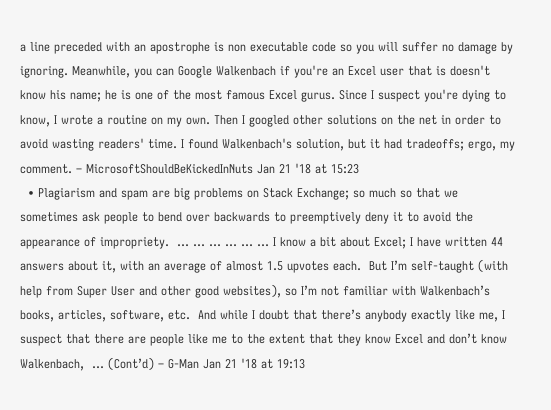a line preceded with an apostrophe is non executable code so you will suffer no damage by ignoring. Meanwhile, you can Google Walkenbach if you're an Excel user that is doesn't know his name; he is one of the most famous Excel gurus. Since I suspect you're dying to know, I wrote a routine on my own. Then I googled other solutions on the net in order to avoid wasting readers' time. I found Walkenbach's solution, but it had tradeoffs; ergo, my comment. – MicrosoftShouldBeKickedInNuts Jan 21 '18 at 15:23
  • Plagiarism and spam are big problems on Stack Exchange; so much so that we sometimes ask people to bend over backwards to preemptively deny it to avoid the appearance of impropriety.  … … … … … … I know a bit about Excel; I have written 44 answers about it, with an average of almost 1.5 upvotes each.  But I’m self-taught (with help from Super User and other good websites), so I’m not familiar with Walkenbach’s books, articles, software, etc.  And while I doubt that there’s anybody exactly like me, I suspect that there are people like me to the extent that they know Excel and don’t know Walkenbach,  … (Cont’d) – G-Man Jan 21 '18 at 19:13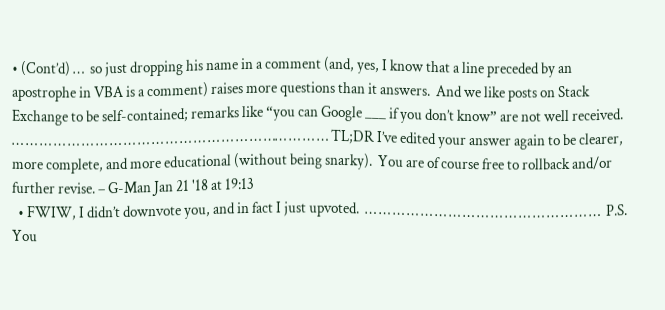• (Cont’d) …  so just dropping his name in a comment (and, yes, I know that a line preceded by an apostrophe in VBA is a comment) raises more questions than it answers.  And we like posts on Stack Exchange to be self-contained; remarks like “you can Google ___ if you don’t know” are not well received.  … … … … … … … … … … … … … … … … … … …… … … … TL;DR I’ve edited your answer again to be clearer, more complete, and more educational (without being snarky).  You are of course free to rollback and/or further revise. – G-Man Jan 21 '18 at 19:13
  • FWIW, I didn’t downvote you, and in fact I just upvoted.  … … … … … … … … … … … … … … … … …  P.S. You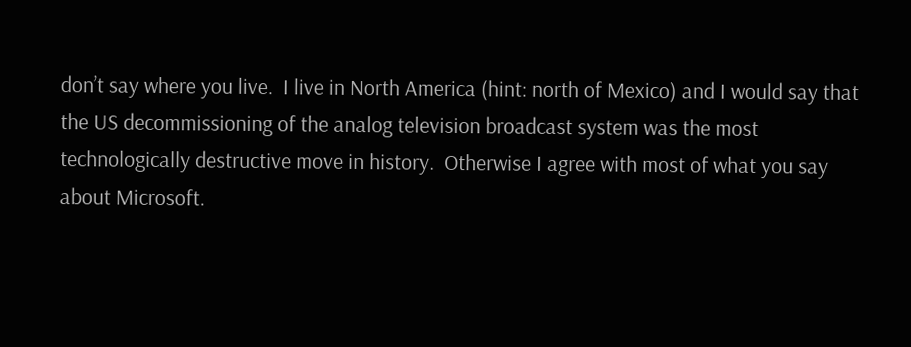don’t say where you live.  I live in North America (hint: north of Mexico) and I would say that the US decommissioning of the analog television broadcast system was the most technologically destructive move in history.  Otherwise I agree with most of what you say about Microsoft.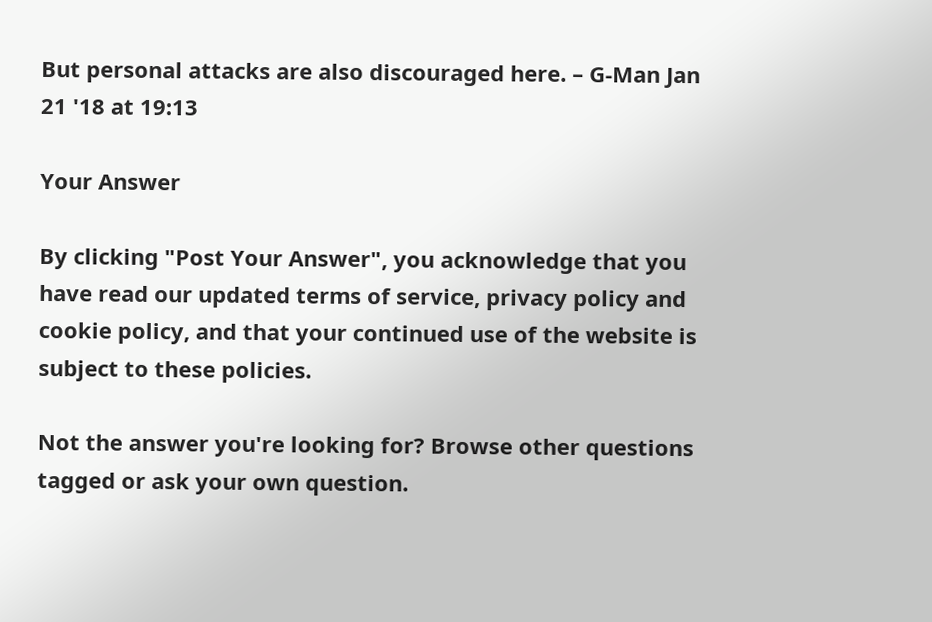But personal attacks are also discouraged here. – G-Man Jan 21 '18 at 19:13

Your Answer

By clicking "Post Your Answer", you acknowledge that you have read our updated terms of service, privacy policy and cookie policy, and that your continued use of the website is subject to these policies.

Not the answer you're looking for? Browse other questions tagged or ask your own question.